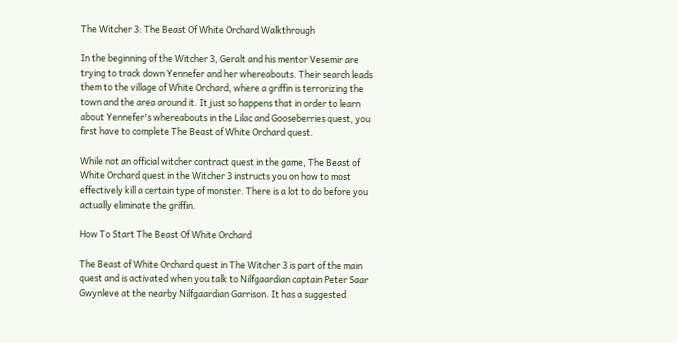The Witcher 3: The Beast Of White Orchard Walkthrough

In the beginning of the Witcher 3, Geralt and his mentor Vesemir are trying to track down Yennefer and her whereabouts. Their search leads them to the village of White Orchard, where a griffin is terrorizing the town and the area around it. It just so happens that in order to learn about Yennefer's whereabouts in the Lilac and Gooseberries quest, you first have to complete The Beast of White Orchard quest.

While not an official witcher contract quest in the game, The Beast of White Orchard quest in the Witcher 3 instructs you on how to most effectively kill a certain type of monster. There is a lot to do before you actually eliminate the griffin.

How To Start The Beast Of White Orchard

The Beast of White Orchard quest in The Witcher 3 is part of the main quest and is activated when you talk to Nilfgaardian captain Peter Saar Gwynleve at the nearby Nilfgaardian Garrison. It has a suggested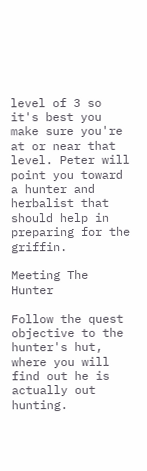level of 3 so it's best you make sure you're at or near that level. Peter will point you toward a hunter and herbalist that should help in preparing for the griffin.

Meeting The Hunter

Follow the quest objective to the hunter's hut, where you will find out he is actually out hunting.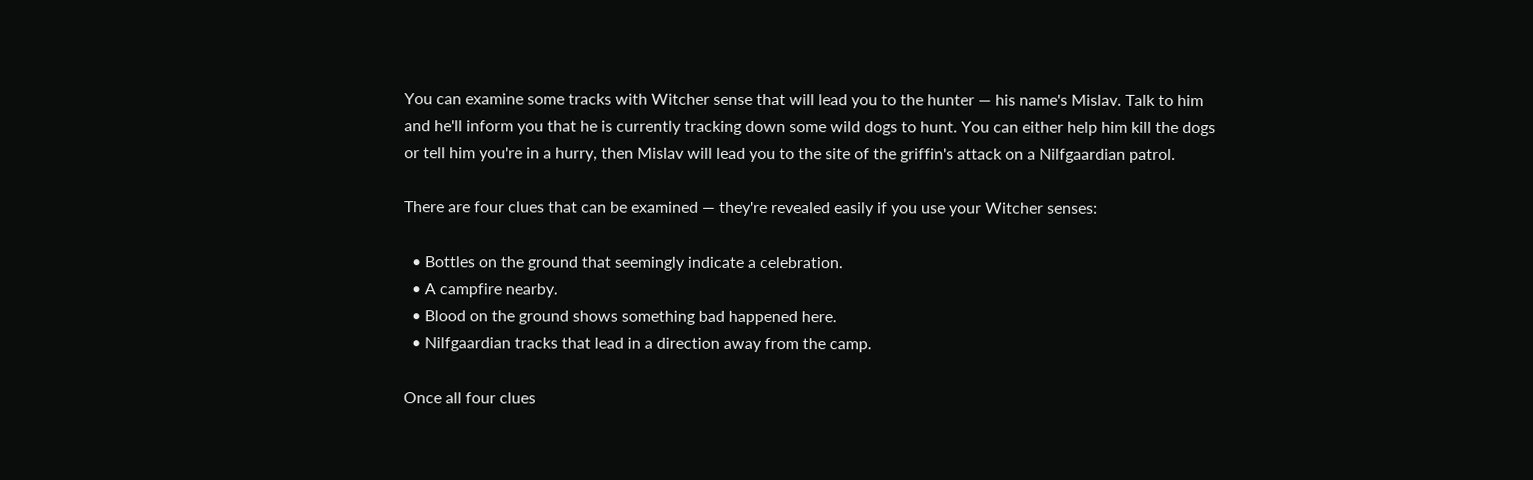You can examine some tracks with Witcher sense that will lead you to the hunter — his name's Mislav. Talk to him and he'll inform you that he is currently tracking down some wild dogs to hunt. You can either help him kill the dogs or tell him you're in a hurry, then Mislav will lead you to the site of the griffin's attack on a Nilfgaardian patrol.

There are four clues that can be examined — they're revealed easily if you use your Witcher senses:

  • Bottles on the ground that seemingly indicate a celebration.
  • A campfire nearby.
  • Blood on the ground shows something bad happened here.
  • Nilfgaardian tracks that lead in a direction away from the camp.

Once all four clues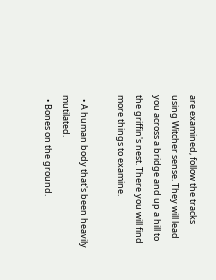are examined, follow the tracks using Witcher sense. They will lead you across a bridge and up a hill to the griffin's nest. There you will find more things to examine.

  • A human body that's been heavily mutilated.
  • Bones on the ground.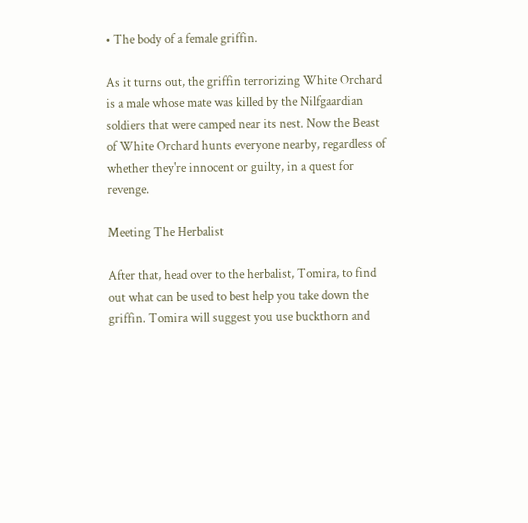• The body of a female griffin.

As it turns out, the griffin terrorizing White Orchard is a male whose mate was killed by the Nilfgaardian soldiers that were camped near its nest. Now the Beast of White Orchard hunts everyone nearby, regardless of whether they're innocent or guilty, in a quest for revenge.

Meeting The Herbalist

After that, head over to the herbalist, Tomira, to find out what can be used to best help you take down the griffin. Tomira will suggest you use buckthorn and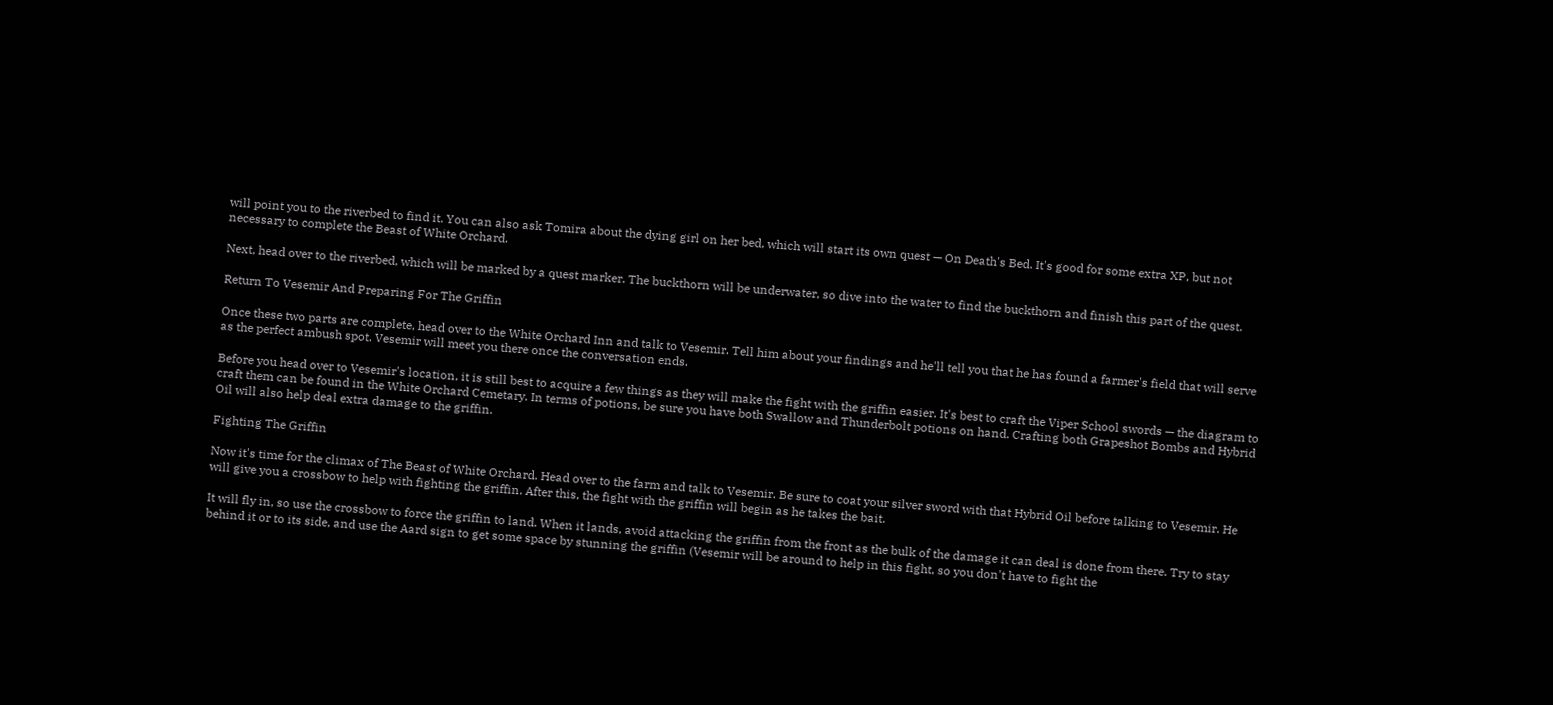will point you to the riverbed to find it. You can also ask Tomira about the dying girl on her bed, which will start its own quest — On Death's Bed. It's good for some extra XP, but not necessary to complete the Beast of White Orchard.

Next, head over to the riverbed, which will be marked by a quest marker. The buckthorn will be underwater, so dive into the water to find the buckthorn and finish this part of the quest.

Return To Vesemir And Preparing For The Griffin

Once these two parts are complete, head over to the White Orchard Inn and talk to Vesemir. Tell him about your findings and he'll tell you that he has found a farmer's field that will serve as the perfect ambush spot. Vesemir will meet you there once the conversation ends.

Before you head over to Vesemir's location, it is still best to acquire a few things as they will make the fight with the griffin easier. It's best to craft the Viper School swords — the diagram to craft them can be found in the White Orchard Cemetary. In terms of potions, be sure you have both Swallow and Thunderbolt potions on hand. Crafting both Grapeshot Bombs and Hybrid Oil will also help deal extra damage to the griffin.

Fighting The Griffin

Now it's time for the climax of The Beast of White Orchard. Head over to the farm and talk to Vesemir. Be sure to coat your silver sword with that Hybrid Oil before talking to Vesemir. He will give you a crossbow to help with fighting the griffin. After this, the fight with the griffin will begin as he takes the bait.

It will fly in, so use the crossbow to force the griffin to land. When it lands, avoid attacking the griffin from the front as the bulk of the damage it can deal is done from there. Try to stay behind it or to its side, and use the Aard sign to get some space by stunning the griffin (Vesemir will be around to help in this fight, so you don't have to fight the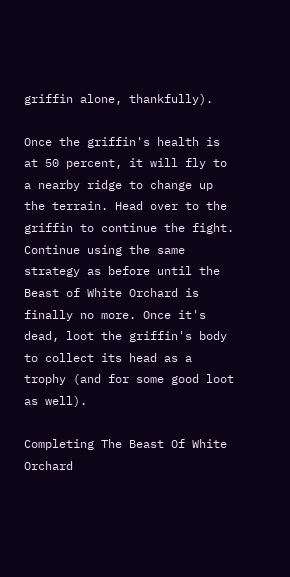griffin alone, thankfully).

Once the griffin's health is at 50 percent, it will fly to a nearby ridge to change up the terrain. Head over to the griffin to continue the fight. Continue using the same strategy as before until the Beast of White Orchard is finally no more. Once it's dead, loot the griffin's body to collect its head as a trophy (and for some good loot as well).

Completing The Beast Of White Orchard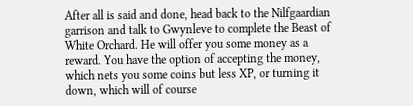After all is said and done, head back to the Nilfgaardian garrison and talk to Gwynleve to complete the Beast of White Orchard. He will offer you some money as a reward. You have the option of accepting the money, which nets you some coins but less XP, or turning it down, which will of course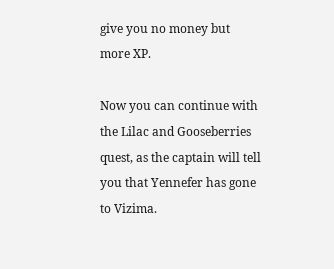give you no money but more XP.

Now you can continue with the Lilac and Gooseberries quest, as the captain will tell you that Yennefer has gone to Vizima.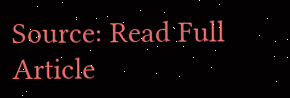Source: Read Full Article